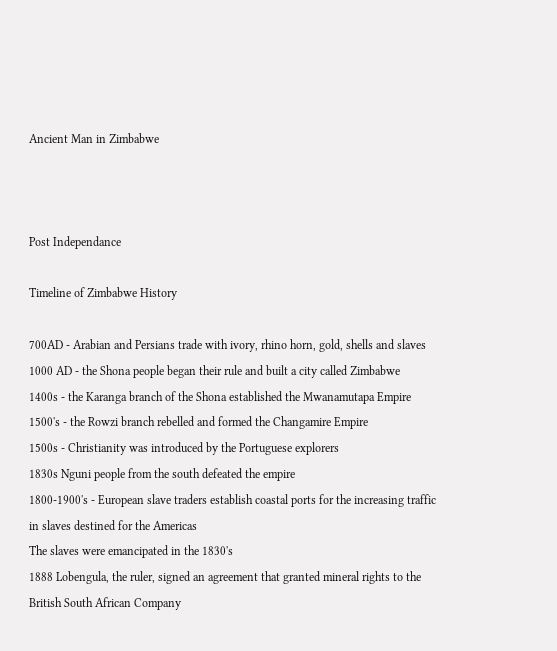Ancient Man in Zimbabwe



Post Independance

Timeline of Zimbabwe History

700AD - Arabian and Persians trade with ivory, rhino horn, gold, shells and slaves
1000 AD - the Shona people began their rule and built a city called Zimbabwe
1400s - the Karanga branch of the Shona established the Mwanamutapa Empire
1500's - the Rowzi branch rebelled and formed the Changamire Empire
1500s - Christianity was introduced by the Portuguese explorers
1830s Nguni people from the south defeated the empire
1800-1900's - European slave traders establish coastal ports for the increasing traffic in slaves destined for the Americas
The slaves were emancipated in the 1830's
1888 Lobengula, the ruler, signed an agreement that granted mineral rights to the British South African Company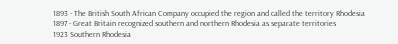1893 - The British South African Company occupied the region and called the territory Rhodesia
1897 - Great Britain recognized southern and northern Rhodesia as separate territories
1923 Southern Rhodesia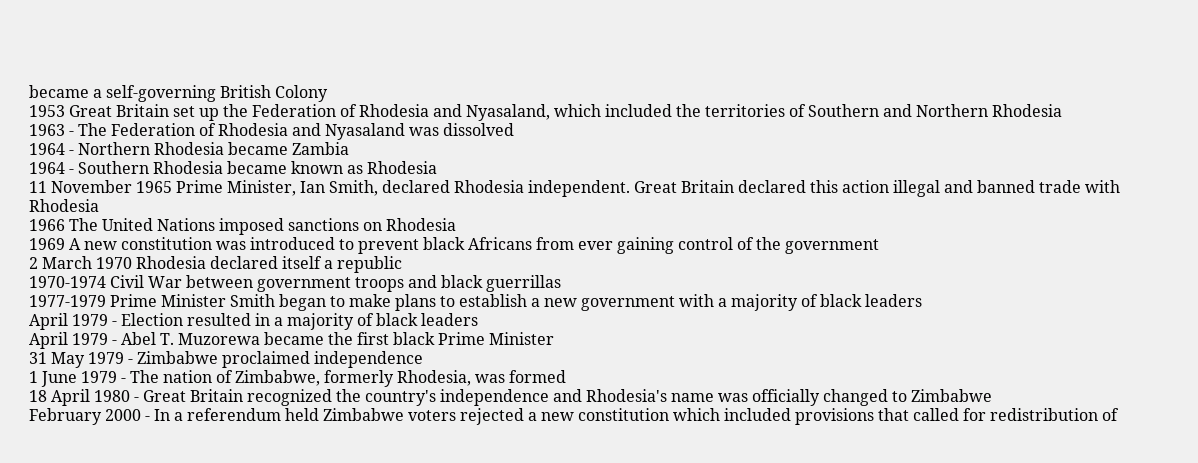became a self-governing British Colony
1953 Great Britain set up the Federation of Rhodesia and Nyasaland, which included the territories of Southern and Northern Rhodesia
1963 - The Federation of Rhodesia and Nyasaland was dissolved
1964 - Northern Rhodesia became Zambia
1964 - Southern Rhodesia became known as Rhodesia
11 November 1965 Prime Minister, Ian Smith, declared Rhodesia independent. Great Britain declared this action illegal and banned trade with Rhodesia
1966 The United Nations imposed sanctions on Rhodesia
1969 A new constitution was introduced to prevent black Africans from ever gaining control of the government
2 March 1970 Rhodesia declared itself a republic
1970-1974 Civil War between government troops and black guerrillas
1977-1979 Prime Minister Smith began to make plans to establish a new government with a majority of black leaders
April 1979 - Election resulted in a majority of black leaders
April 1979 - Abel T. Muzorewa became the first black Prime Minister
31 May 1979 - Zimbabwe proclaimed independence
1 June 1979 - The nation of Zimbabwe, formerly Rhodesia, was formed
18 April 1980 - Great Britain recognized the country's independence and Rhodesia's name was officially changed to Zimbabwe
February 2000 - In a referendum held Zimbabwe voters rejected a new constitution which included provisions that called for redistribution of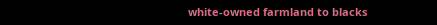white-owned farmland to blacks